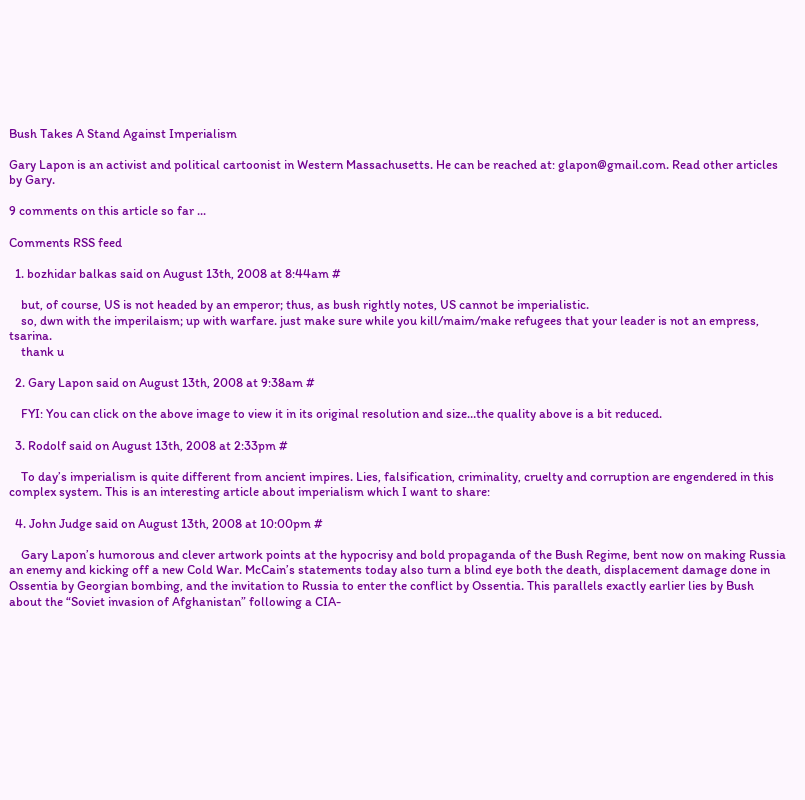Bush Takes A Stand Against Imperialism

Gary Lapon is an activist and political cartoonist in Western Massachusetts. He can be reached at: glapon@gmail.com. Read other articles by Gary.

9 comments on this article so far ...

Comments RSS feed

  1. bozhidar balkas said on August 13th, 2008 at 8:44am #

    but, of course, US is not headed by an emperor; thus, as bush rightly notes, US cannot be imperialistic.
    so, dwn with the imperilaism; up with warfare. just make sure while you kill/maim/make refugees that your leader is not an empress, tsarina.
    thank u

  2. Gary Lapon said on August 13th, 2008 at 9:38am #

    FYI: You can click on the above image to view it in its original resolution and size…the quality above is a bit reduced.

  3. Rodolf said on August 13th, 2008 at 2:33pm #

    To day’s imperialism is quite different from ancient impires. Lies, falsification, criminality, cruelty and corruption are engendered in this complex system. This is an interesting article about imperialism which I want to share:

  4. John Judge said on August 13th, 2008 at 10:00pm #

    Gary Lapon’s humorous and clever artwork points at the hypocrisy and bold propaganda of the Bush Regime, bent now on making Russia an enemy and kicking off a new Cold War. McCain’s statements today also turn a blind eye both the death, displacement damage done in Ossentia by Georgian bombing, and the invitation to Russia to enter the conflict by Ossentia. This parallels exactly earlier lies by Bush about the “Soviet invasion of Afghanistan” following a CIA-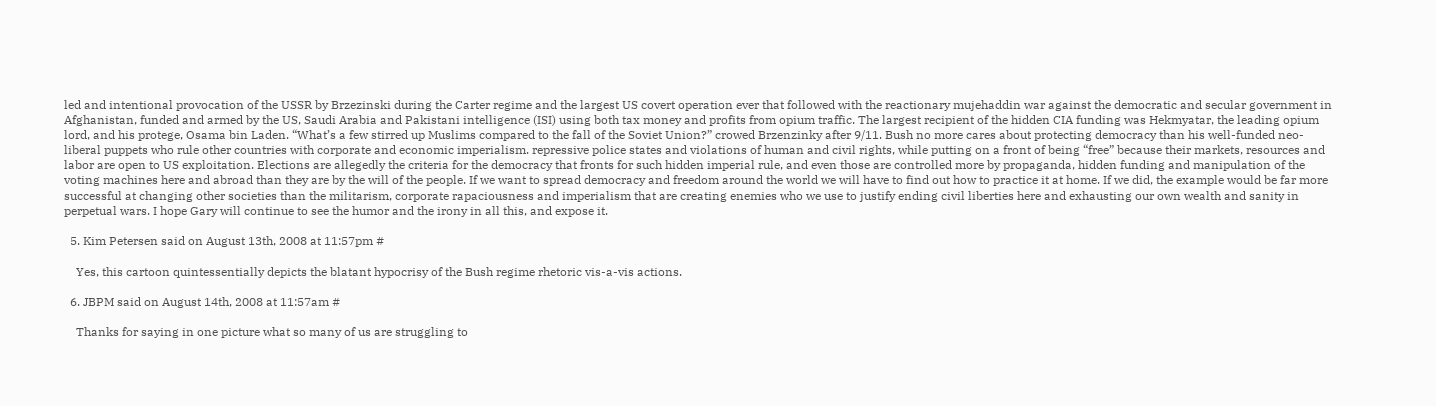led and intentional provocation of the USSR by Brzezinski during the Carter regime and the largest US covert operation ever that followed with the reactionary mujehaddin war against the democratic and secular government in Afghanistan, funded and armed by the US, Saudi Arabia and Pakistani intelligence (ISI) using both tax money and profits from opium traffic. The largest recipient of the hidden CIA funding was Hekmyatar, the leading opium lord, and his protege, Osama bin Laden. “What’s a few stirred up Muslims compared to the fall of the Soviet Union?” crowed Brzenzinky after 9/11. Bush no more cares about protecting democracy than his well-funded neo-liberal puppets who rule other countries with corporate and economic imperialism. repressive police states and violations of human and civil rights, while putting on a front of being “free” because their markets, resources and labor are open to US exploitation. Elections are allegedly the criteria for the democracy that fronts for such hidden imperial rule, and even those are controlled more by propaganda, hidden funding and manipulation of the voting machines here and abroad than they are by the will of the people. If we want to spread democracy and freedom around the world we will have to find out how to practice it at home. If we did, the example would be far more successful at changing other societies than the militarism, corporate rapaciousness and imperialism that are creating enemies who we use to justify ending civil liberties here and exhausting our own wealth and sanity in perpetual wars. I hope Gary will continue to see the humor and the irony in all this, and expose it.

  5. Kim Petersen said on August 13th, 2008 at 11:57pm #

    Yes, this cartoon quintessentially depicts the blatant hypocrisy of the Bush regime rhetoric vis-a-vis actions.

  6. JBPM said on August 14th, 2008 at 11:57am #

    Thanks for saying in one picture what so many of us are struggling to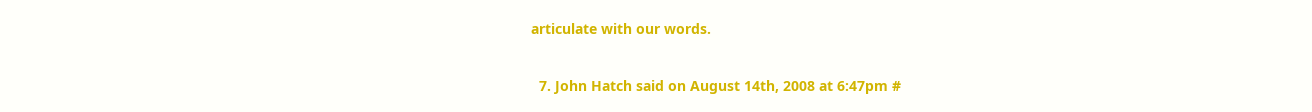articulate with our words.

  7. John Hatch said on August 14th, 2008 at 6:47pm #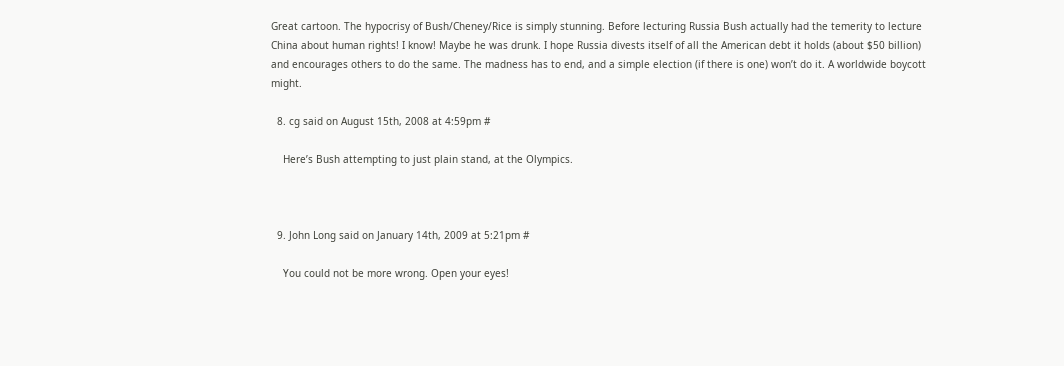Great cartoon. The hypocrisy of Bush/Cheney/Rice is simply stunning. Before lecturing Russia Bush actually had the temerity to lecture China about human rights! I know! Maybe he was drunk. I hope Russia divests itself of all the American debt it holds (about $50 billion) and encourages others to do the same. The madness has to end, and a simple election (if there is one) won’t do it. A worldwide boycott might.

  8. cg said on August 15th, 2008 at 4:59pm #

    Here’s Bush attempting to just plain stand, at the Olympics.



  9. John Long said on January 14th, 2009 at 5:21pm #

    You could not be more wrong. Open your eyes!